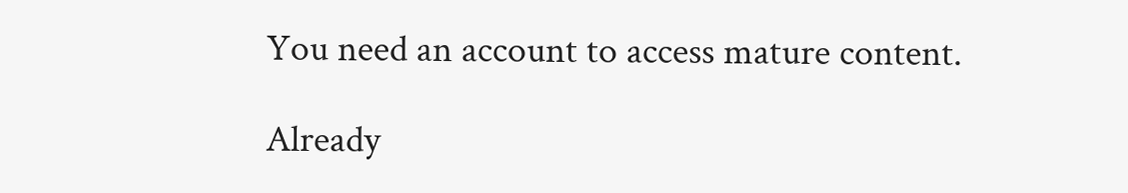You need an account to access mature content.

Already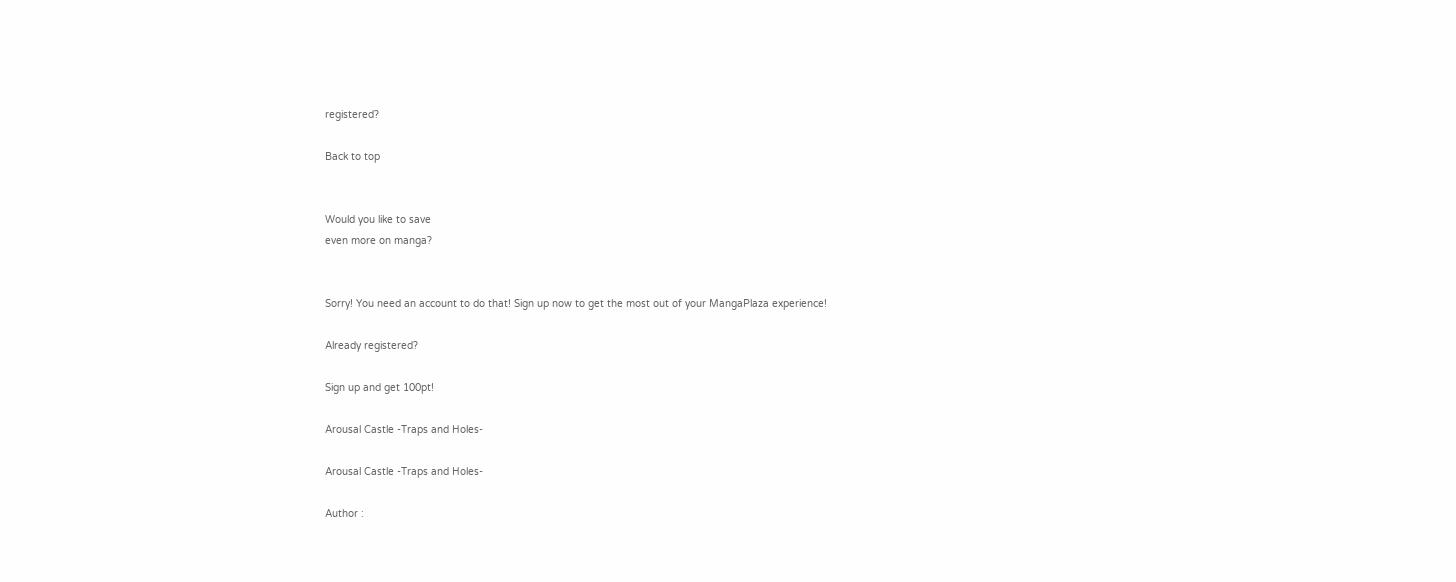registered?

Back to top


Would you like to save
even more on manga?


Sorry! You need an account to do that! Sign up now to get the most out of your MangaPlaza experience!

Already registered?

Sign up and get 100pt!

Arousal Castle -Traps and Holes-

Arousal Castle -Traps and Holes-

Author :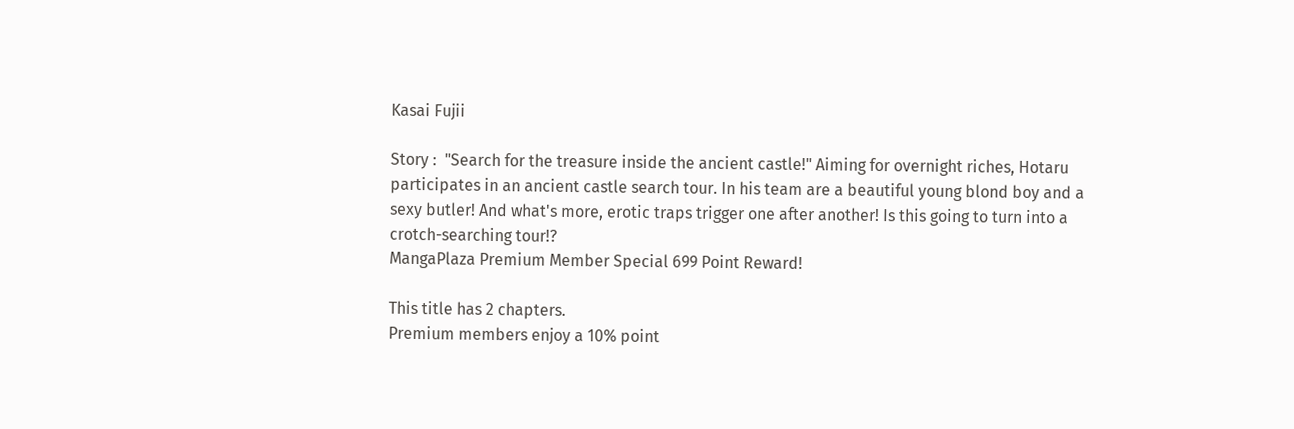Kasai Fujii

Story :  "Search for the treasure inside the ancient castle!" Aiming for overnight riches, Hotaru participates in an ancient castle search tour. In his team are a beautiful young blond boy and a sexy butler! And what's more, erotic traps trigger one after another! Is this going to turn into a crotch-searching tour!?
MangaPlaza Premium Member Special 699 Point Reward!

This title has 2 chapters.
Premium members enjoy a 10% point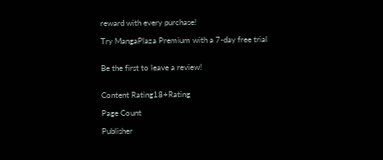reward with every purchase!

Try MangaPlaza Premium with a 7-day free trial


Be the first to leave a review!


Content Rating18+Rating

Page Count

Publisher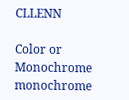CLLENN

Color or Monochrome monochrome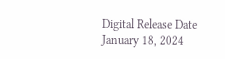Digital Release Date January 18, 2024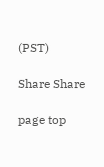(PST)

Share Share

page top